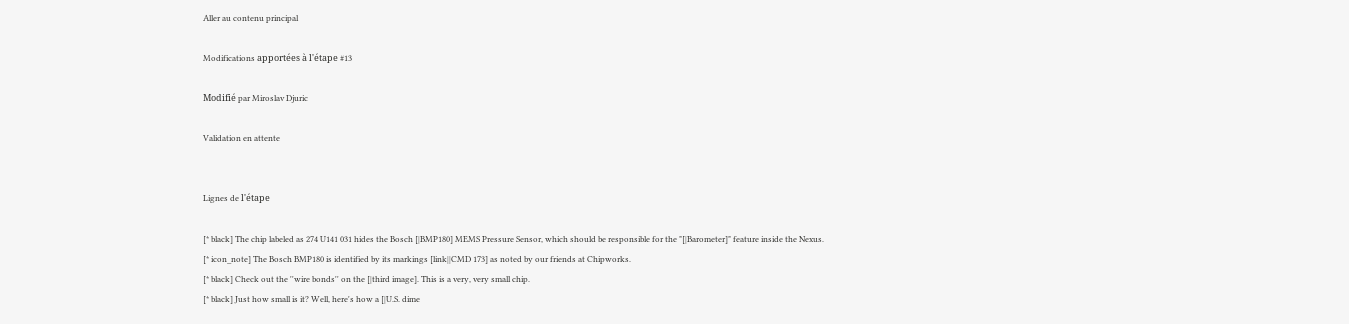Aller au contenu principal

Modifications apportées à l'étape #13

Modifié par Miroslav Djuric

Validation en attente


Lignes de l'étape

[* black] The chip labeled as 274 U141 031 hides the Bosch [|BMP180] MEMS Pressure Sensor, which should be responsible for the "[|Barometer]" feature inside the Nexus.
[* icon_note] The Bosch BMP180 is identified by its markings [link||CMD 173] as noted by our friends at Chipworks.
[* black] Check out the ''wire bonds'' on the [|third image]. This is a very, very small chip.
[* black] Just how small is it? Well, here's how a [|U.S. dime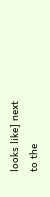looks like] next to the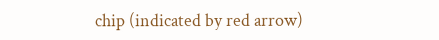chip (indicated by red arrow)